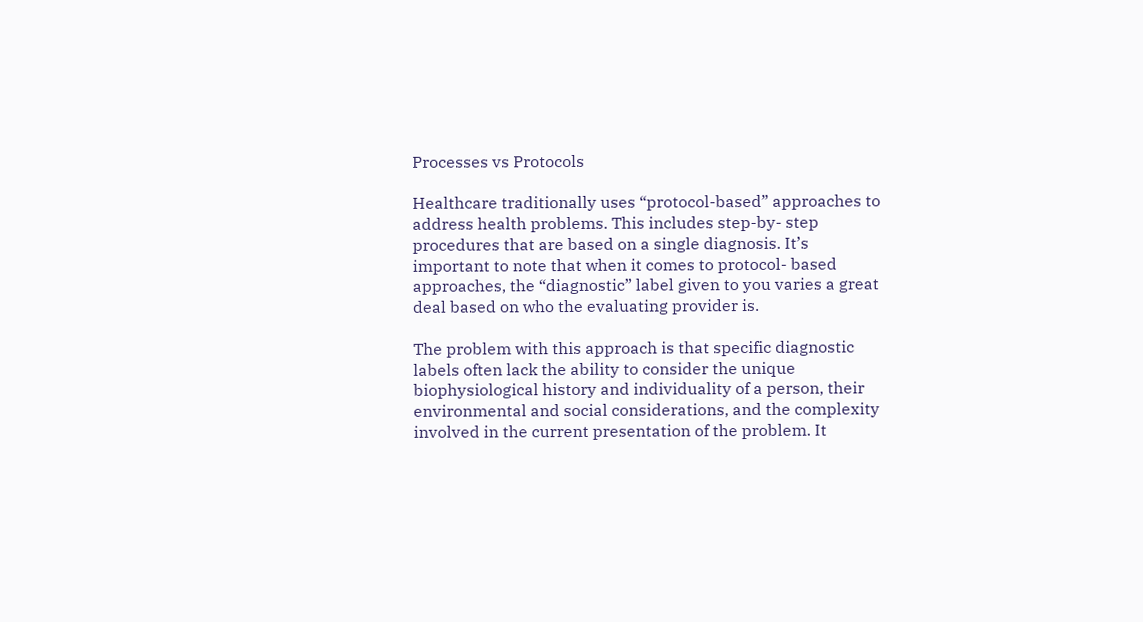Processes vs Protocols

Healthcare traditionally uses “protocol-based” approaches to address health problems. This includes step-by- step procedures that are based on a single diagnosis. It’s important to note that when it comes to protocol- based approaches, the “diagnostic” label given to you varies a great deal based on who the evaluating provider is.

The problem with this approach is that specific diagnostic labels often lack the ability to consider the unique biophysiological history and individuality of a person, their environmental and social considerations, and the complexity involved in the current presentation of the problem. It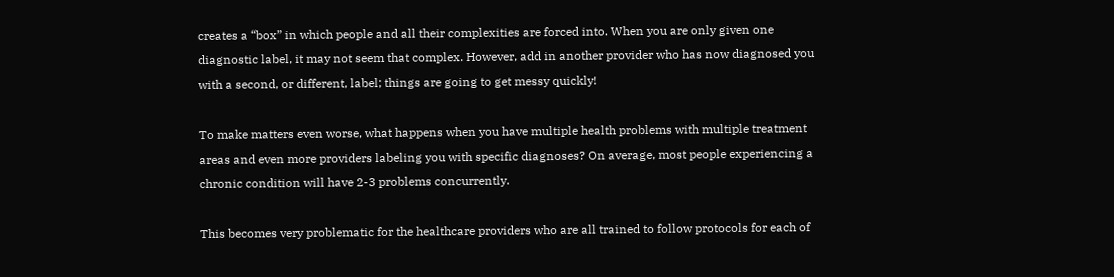creates a “box” in which people and all their complexities are forced into. When you are only given one diagnostic label, it may not seem that complex. However, add in another provider who has now diagnosed you with a second, or different, label; things are going to get messy quickly!

To make matters even worse, what happens when you have multiple health problems with multiple treatment areas and even more providers labeling you with specific diagnoses? On average, most people experiencing a chronic condition will have 2-3 problems concurrently.

This becomes very problematic for the healthcare providers who are all trained to follow protocols for each of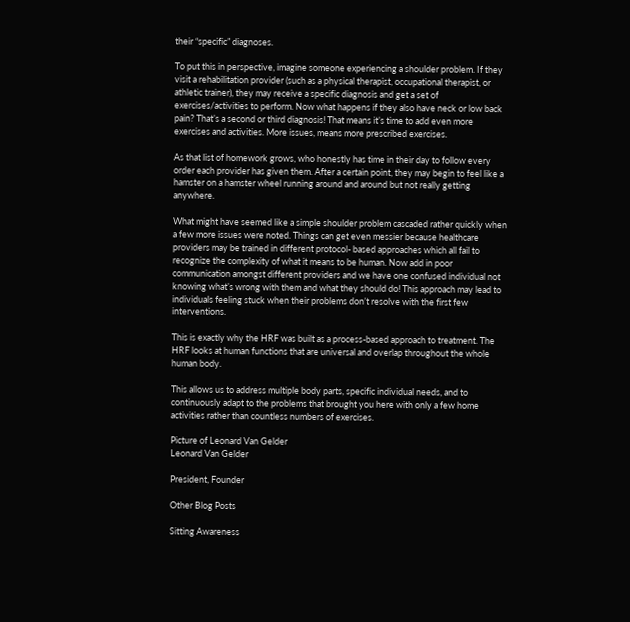their “specific” diagnoses.

To put this in perspective, imagine someone experiencing a shoulder problem. If they visit a rehabilitation provider (such as a physical therapist, occupational therapist, or athletic trainer), they may receive a specific diagnosis and get a set of exercises/activities to perform. Now what happens if they also have neck or low back pain? That’s a second or third diagnosis! That means it’s time to add even more exercises and activities. More issues, means more prescribed exercises.

As that list of homework grows, who honestly has time in their day to follow every order each provider has given them. After a certain point, they may begin to feel like a hamster on a hamster wheel running around and around but not really getting anywhere.

What might have seemed like a simple shoulder problem cascaded rather quickly when a few more issues were noted. Things can get even messier because healthcare providers may be trained in different protocol- based approaches which all fail to recognize the complexity of what it means to be human. Now add in poor communication amongst different providers and we have one confused individual not knowing what’s wrong with them and what they should do! This approach may lead to individuals feeling stuck when their problems don’t resolve with the first few interventions.

This is exactly why the HRF was built as a process-based approach to treatment. The HRF looks at human functions that are universal and overlap throughout the whole human body.

This allows us to address multiple body parts, specific individual needs, and to continuously adapt to the problems that brought you here with only a few home activities rather than countless numbers of exercises.

Picture of Leonard Van Gelder
Leonard Van Gelder

President, Founder

Other Blog Posts

Sitting Awareness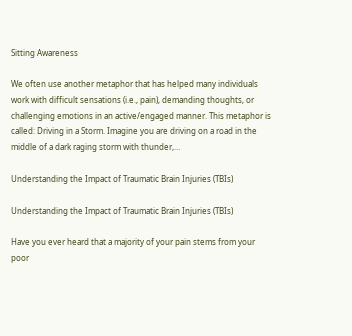Sitting Awareness

We often use another metaphor that has helped many individuals work with difficult sensations (i.e., pain), demanding thoughts, or challenging emotions in an active/engaged manner. This metaphor is called: Driving in a Storm. Imagine you are driving on a road in the middle of a dark raging storm with thunder,…

Understanding the Impact of Traumatic Brain Injuries (TBIs)

Understanding the Impact of Traumatic Brain Injuries (TBIs)

Have you ever heard that a majority of your pain stems from your poor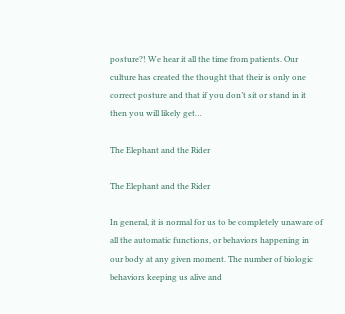posture?! We hear it all the time from patients. Our culture has created the thought that their is only one correct posture and that if you don’t sit or stand in it then you will likely get…

The Elephant and the Rider

The Elephant and the Rider

In general, it is normal for us to be completely unaware of all the automatic functions, or behaviors happening in our body at any given moment. The number of biologic behaviors keeping us alive and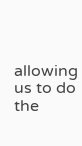allowing us to do the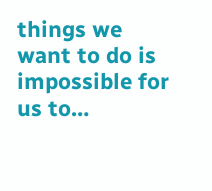things we want to do is impossible for us to…